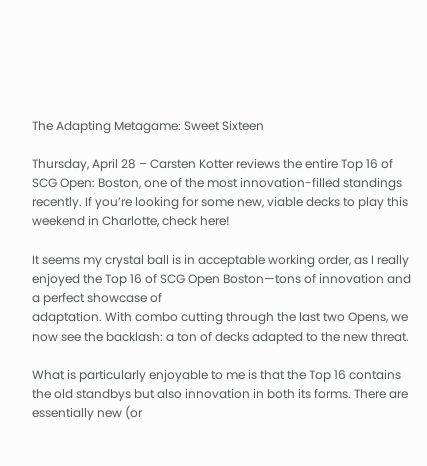The Adapting Metagame: Sweet Sixteen

Thursday, April 28 – Carsten Kotter reviews the entire Top 16 of SCG Open: Boston, one of the most innovation-filled standings recently. If you’re looking for some new, viable decks to play this weekend in Charlotte, check here!

It seems my crystal ball is in acceptable working order, as I really enjoyed the Top 16 of SCG Open Boston—tons of innovation and a perfect showcase of
adaptation. With combo cutting through the last two Opens, we now see the backlash: a ton of decks adapted to the new threat.

What is particularly enjoyable to me is that the Top 16 contains the old standbys but also innovation in both its forms. There are essentially new (or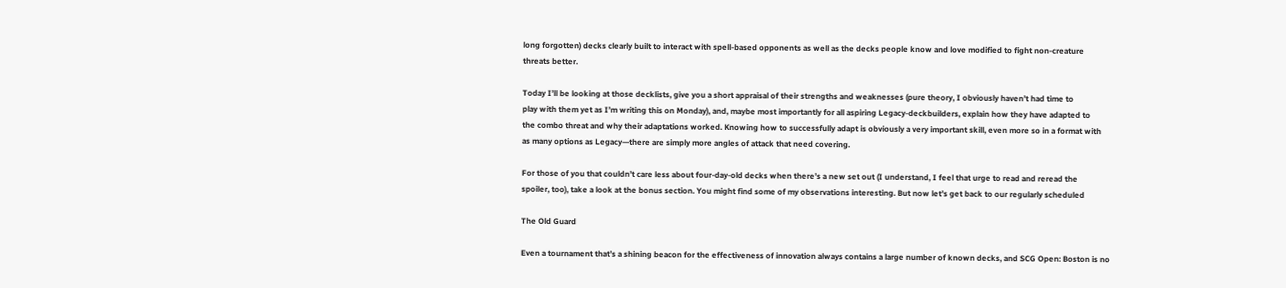long forgotten) decks clearly built to interact with spell-based opponents as well as the decks people know and love modified to fight non-creature
threats better.

Today I’ll be looking at those decklists, give you a short appraisal of their strengths and weaknesses (pure theory, I obviously haven’t had time to
play with them yet as I’m writing this on Monday), and, maybe most importantly for all aspiring Legacy-deckbuilders, explain how they have adapted to
the combo threat and why their adaptations worked. Knowing how to successfully adapt is obviously a very important skill, even more so in a format with
as many options as Legacy—there are simply more angles of attack that need covering.

For those of you that couldn’t care less about four-day-old decks when there’s a new set out (I understand, I feel that urge to read and reread the
spoiler, too), take a look at the bonus section. You might find some of my observations interesting. But now let’s get back to our regularly scheduled

The Old Guard

Even a tournament that’s a shining beacon for the effectiveness of innovation always contains a large number of known decks, and SCG Open: Boston is no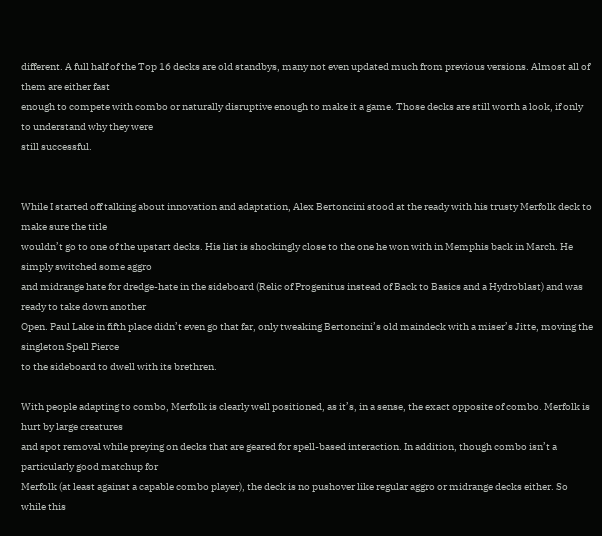different. A full half of the Top 16 decks are old standbys, many not even updated much from previous versions. Almost all of them are either fast
enough to compete with combo or naturally disruptive enough to make it a game. Those decks are still worth a look, if only to understand why they were
still successful.


While I started off talking about innovation and adaptation, Alex Bertoncini stood at the ready with his trusty Merfolk deck to make sure the title
wouldn’t go to one of the upstart decks. His list is shockingly close to the one he won with in Memphis back in March. He simply switched some aggro
and midrange hate for dredge-hate in the sideboard (Relic of Progenitus instead of Back to Basics and a Hydroblast) and was ready to take down another
Open. Paul Lake in fifth place didn’t even go that far, only tweaking Bertoncini’s old maindeck with a miser’s Jitte, moving the singleton Spell Pierce
to the sideboard to dwell with its brethren.

With people adapting to combo, Merfolk is clearly well positioned, as it’s, in a sense, the exact opposite of combo. Merfolk is hurt by large creatures
and spot removal while preying on decks that are geared for spell-based interaction. In addition, though combo isn’t a particularly good matchup for
Merfolk (at least against a capable combo player), the deck is no pushover like regular aggro or midrange decks either. So while this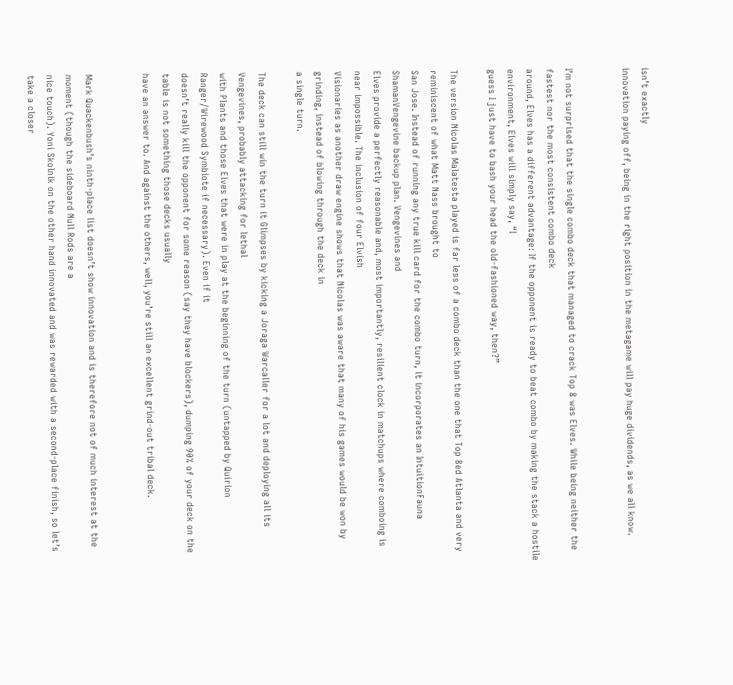isn’t exactly
innovation paying off, being in the right position in the metagame will pay huge dividends, as we all know.


I’m not surprised that the single combo deck that managed to crack Top 8 was Elves. While being neither the fastest nor the most consistent combo deck
around, Elves has a different advantage: If the opponent is ready to beat combo by making the stack a hostile environment, Elves will simply say, “I
guess I just have to bash your head the old-fashioned way, then?”

The version Nicolas Malatesta played is far less of a combo deck than the one that Top 8ed Atlanta and very reminiscent of what Matt Nass brought to
San Jose. Instead of running any true kill card for the combo turn, it incorporates an IntuitionFauna ShamanVengevine backup plan. Vengevines and
Elves provide a perfectly reasonable and, most importantly, resilient clock in matchups where comboing is near impossible. The inclusion of four Elvish
Visionaries as another draw engine shows that Nicolas was aware that many of his games would be won by grinding, instead of blowing through the deck in
a single turn.

The deck can still win the turn it Glimpses by kicking a Joraga Warcaller for a lot and deploying all its Vengevines, probably attacking for lethal
with Plants and those Elves that were in play at the beginning of the turn (untapped by Quirion Ranger/Wirewood Symbiote if necessary). Even if it
doesn’t really kill the opponent for some reason (say they have blockers), dumping 90% of your deck on the table is not something those decks usually
have an answer to. And against the others, well, you’re still an excellent grind-out tribal deck.


Mark Quackenbush’s ninth-place list doesn’t show innovation and is therefore not of much interest at the moment (though the sideboard Null Rods are a
nice touch). Yoni Skolnik on the other hand innovated and was rewarded with a second-place finish, so let’s take a closer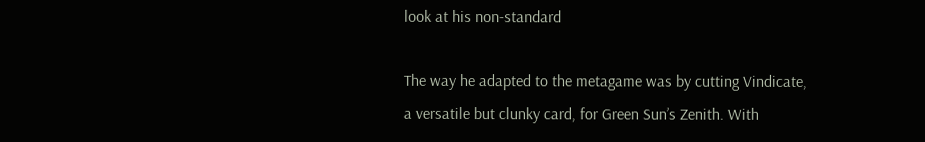look at his non-standard

The way he adapted to the metagame was by cutting Vindicate, a versatile but clunky card, for Green Sun’s Zenith. With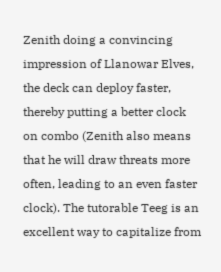Zenith doing a convincing
impression of Llanowar Elves, the deck can deploy faster, thereby putting a better clock on combo (Zenith also means that he will draw threats more
often, leading to an even faster clock). The tutorable Teeg is an excellent way to capitalize from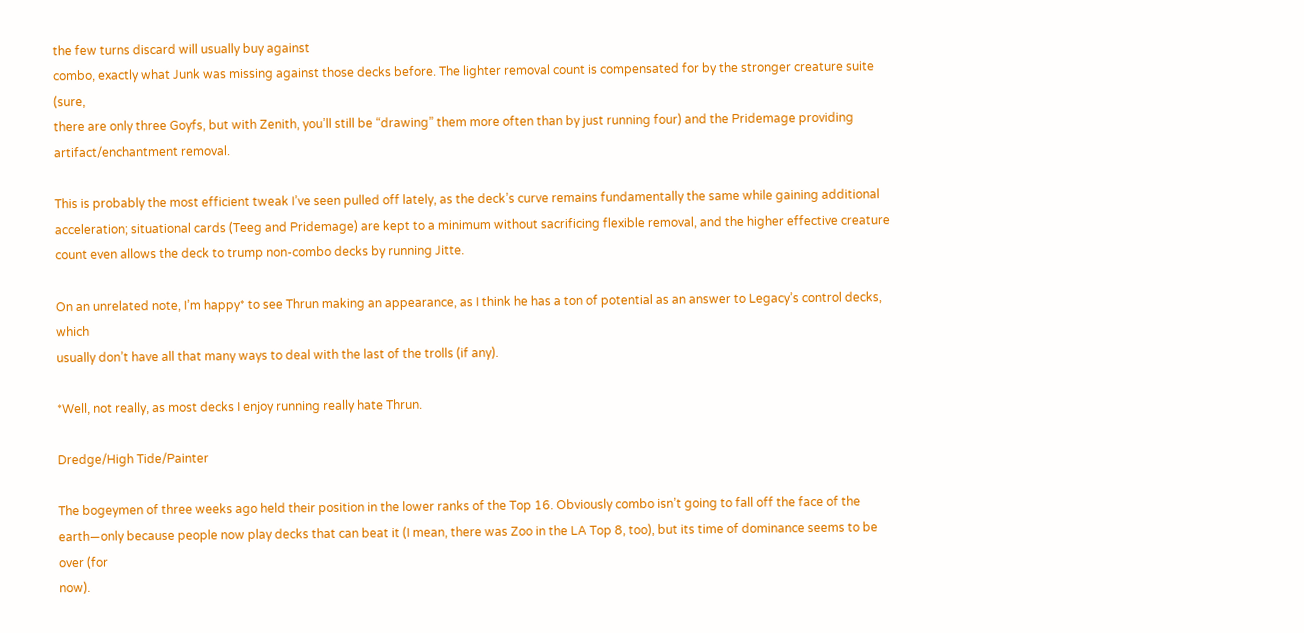the few turns discard will usually buy against
combo, exactly what Junk was missing against those decks before. The lighter removal count is compensated for by the stronger creature suite (sure,
there are only three Goyfs, but with Zenith, you’ll still be “drawing” them more often than by just running four) and the Pridemage providing
artifact/enchantment removal.

This is probably the most efficient tweak I’ve seen pulled off lately, as the deck’s curve remains fundamentally the same while gaining additional
acceleration; situational cards (Teeg and Pridemage) are kept to a minimum without sacrificing flexible removal, and the higher effective creature
count even allows the deck to trump non-combo decks by running Jitte.

On an unrelated note, I’m happy* to see Thrun making an appearance, as I think he has a ton of potential as an answer to Legacy’s control decks, which
usually don’t have all that many ways to deal with the last of the trolls (if any).

*Well, not really, as most decks I enjoy running really hate Thrun.

Dredge/High Tide/Painter

The bogeymen of three weeks ago held their position in the lower ranks of the Top 16. Obviously combo isn’t going to fall off the face of the
earth—only because people now play decks that can beat it (I mean, there was Zoo in the LA Top 8, too), but its time of dominance seems to be over (for
now).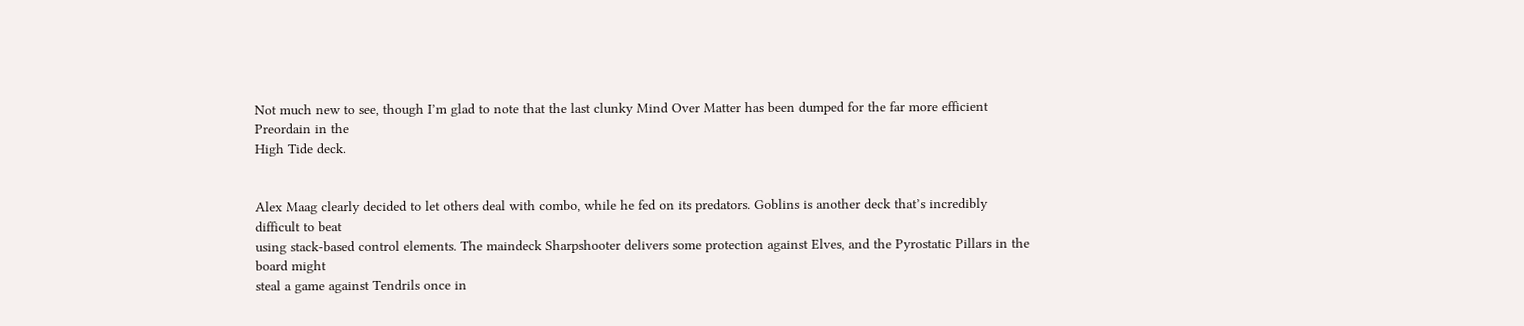Not much new to see, though I’m glad to note that the last clunky Mind Over Matter has been dumped for the far more efficient Preordain in the
High Tide deck.


Alex Maag clearly decided to let others deal with combo, while he fed on its predators. Goblins is another deck that’s incredibly difficult to beat
using stack-based control elements. The maindeck Sharpshooter delivers some protection against Elves, and the Pyrostatic Pillars in the board might
steal a game against Tendrils once in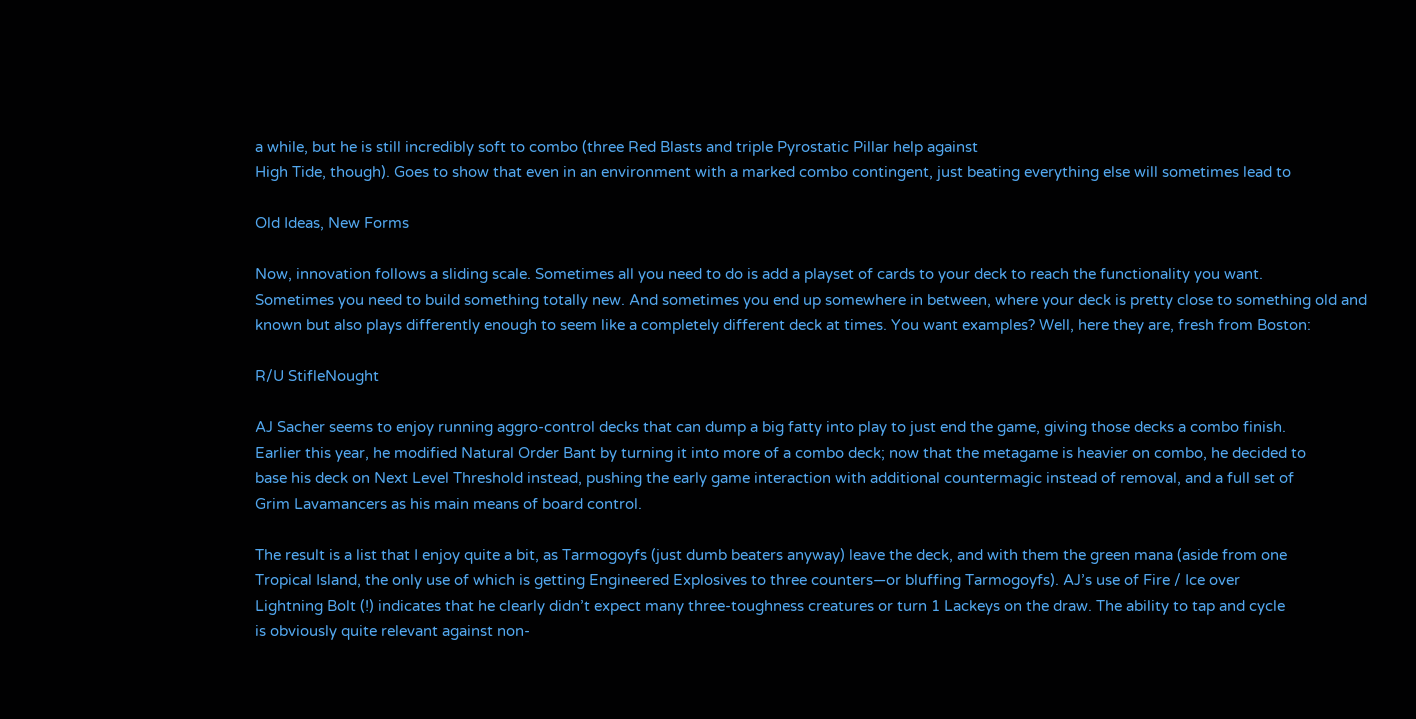a while, but he is still incredibly soft to combo (three Red Blasts and triple Pyrostatic Pillar help against
High Tide, though). Goes to show that even in an environment with a marked combo contingent, just beating everything else will sometimes lead to

Old Ideas, New Forms

Now, innovation follows a sliding scale. Sometimes all you need to do is add a playset of cards to your deck to reach the functionality you want.
Sometimes you need to build something totally new. And sometimes you end up somewhere in between, where your deck is pretty close to something old and
known but also plays differently enough to seem like a completely different deck at times. You want examples? Well, here they are, fresh from Boston:

R/U StifleNought

AJ Sacher seems to enjoy running aggro-control decks that can dump a big fatty into play to just end the game, giving those decks a combo finish.
Earlier this year, he modified Natural Order Bant by turning it into more of a combo deck; now that the metagame is heavier on combo, he decided to
base his deck on Next Level Threshold instead, pushing the early game interaction with additional countermagic instead of removal, and a full set of
Grim Lavamancers as his main means of board control.

The result is a list that I enjoy quite a bit, as Tarmogoyfs (just dumb beaters anyway) leave the deck, and with them the green mana (aside from one
Tropical Island, the only use of which is getting Engineered Explosives to three counters—or bluffing Tarmogoyfs). AJ’s use of Fire / Ice over
Lightning Bolt (!) indicates that he clearly didn’t expect many three-toughness creatures or turn 1 Lackeys on the draw. The ability to tap and cycle
is obviously quite relevant against non-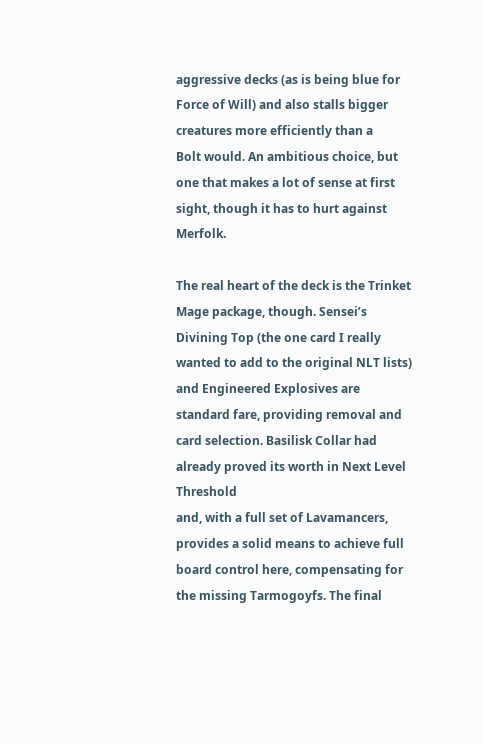aggressive decks (as is being blue for Force of Will) and also stalls bigger creatures more efficiently than a
Bolt would. An ambitious choice, but one that makes a lot of sense at first sight, though it has to hurt against Merfolk.

The real heart of the deck is the Trinket Mage package, though. Sensei’s Divining Top (the one card I really wanted to add to the original NLT lists)
and Engineered Explosives are standard fare, providing removal and card selection. Basilisk Collar had already proved its worth in Next Level Threshold
and, with a full set of Lavamancers, provides a solid means to achieve full board control here, compensating for the missing Tarmogoyfs. The final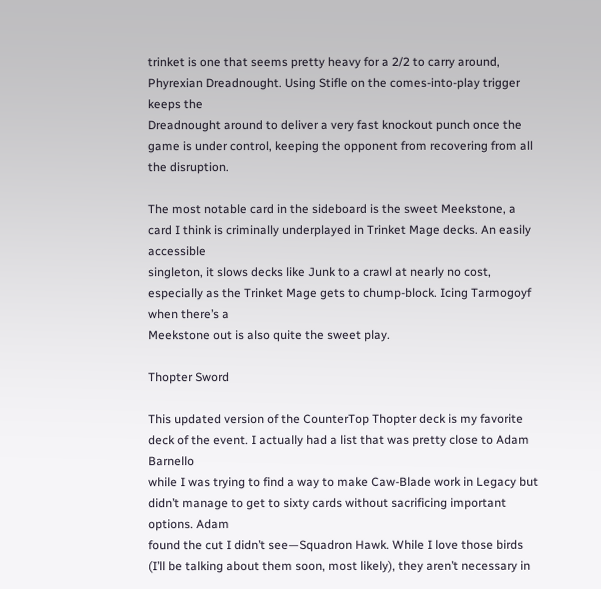trinket is one that seems pretty heavy for a 2/2 to carry around, Phyrexian Dreadnought. Using Stifle on the comes-into-play trigger keeps the
Dreadnought around to deliver a very fast knockout punch once the game is under control, keeping the opponent from recovering from all the disruption.

The most notable card in the sideboard is the sweet Meekstone, a card I think is criminally underplayed in Trinket Mage decks. An easily accessible
singleton, it slows decks like Junk to a crawl at nearly no cost, especially as the Trinket Mage gets to chump-block. Icing Tarmogoyf when there’s a
Meekstone out is also quite the sweet play.

Thopter Sword

This updated version of the CounterTop Thopter deck is my favorite deck of the event. I actually had a list that was pretty close to Adam Barnello
while I was trying to find a way to make Caw-Blade work in Legacy but didn’t manage to get to sixty cards without sacrificing important options. Adam
found the cut I didn’t see—Squadron Hawk. While I love those birds (I’ll be talking about them soon, most likely), they aren’t necessary in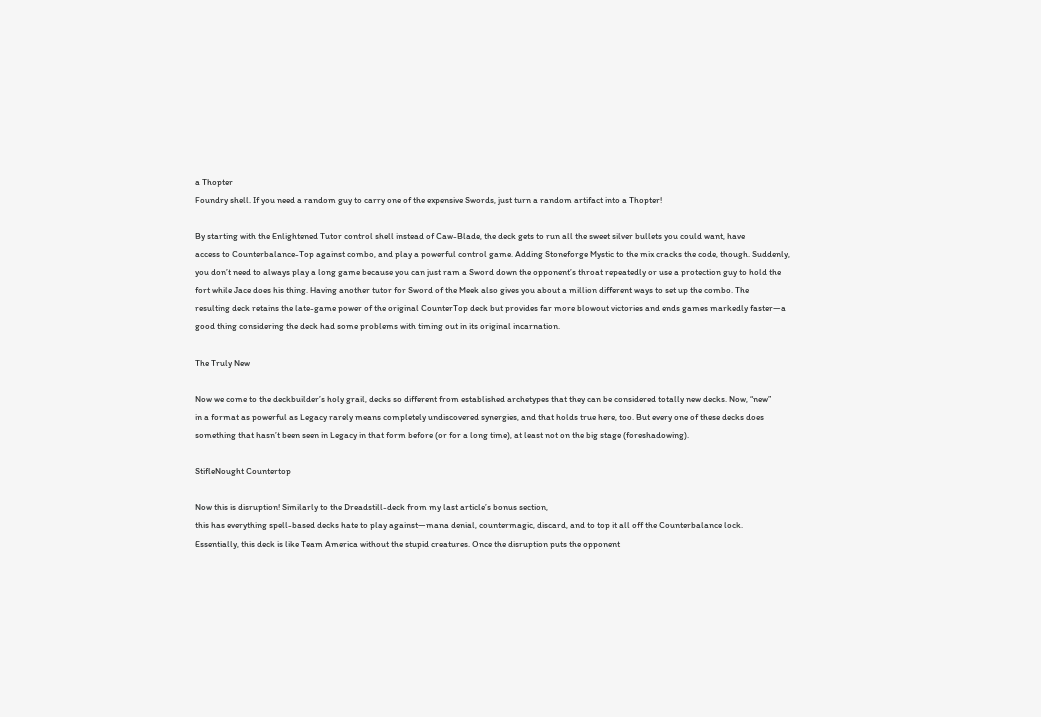a Thopter
Foundry shell. If you need a random guy to carry one of the expensive Swords, just turn a random artifact into a Thopter!

By starting with the Enlightened Tutor control shell instead of Caw-Blade, the deck gets to run all the sweet silver bullets you could want, have
access to Counterbalance-Top against combo, and play a powerful control game. Adding Stoneforge Mystic to the mix cracks the code, though. Suddenly,
you don’t need to always play a long game because you can just ram a Sword down the opponent’s throat repeatedly or use a protection guy to hold the
fort while Jace does his thing. Having another tutor for Sword of the Meek also gives you about a million different ways to set up the combo. The
resulting deck retains the late-game power of the original CounterTop deck but provides far more blowout victories and ends games markedly faster—a
good thing considering the deck had some problems with timing out in its original incarnation.

The Truly New

Now we come to the deckbuilder’s holy grail, decks so different from established archetypes that they can be considered totally new decks. Now, “new”
in a format as powerful as Legacy rarely means completely undiscovered synergies, and that holds true here, too. But every one of these decks does
something that hasn’t been seen in Legacy in that form before (or for a long time), at least not on the big stage (foreshadowing).

StifleNought Countertop

Now this is disruption! Similarly to the Dreadstill-deck from my last article’s bonus section,
this has everything spell-based decks hate to play against—mana denial, countermagic, discard, and to top it all off the Counterbalance lock.
Essentially, this deck is like Team America without the stupid creatures. Once the disruption puts the opponent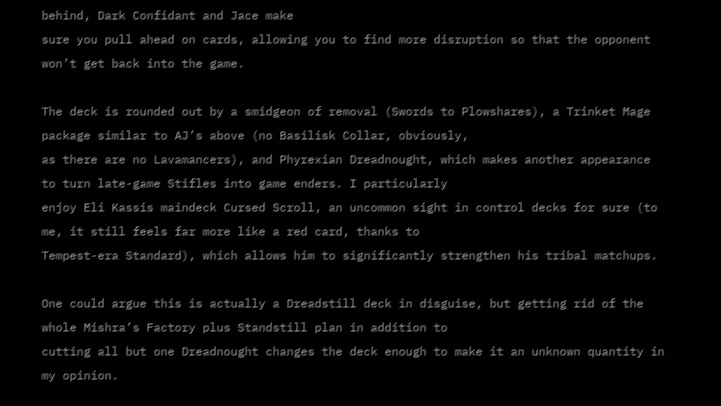behind, Dark Confidant and Jace make
sure you pull ahead on cards, allowing you to find more disruption so that the opponent won’t get back into the game.

The deck is rounded out by a smidgeon of removal (Swords to Plowshares), a Trinket Mage package similar to AJ’s above (no Basilisk Collar, obviously,
as there are no Lavamancers), and Phyrexian Dreadnought, which makes another appearance to turn late-game Stifles into game enders. I particularly
enjoy Eli Kassis maindeck Cursed Scroll, an uncommon sight in control decks for sure (to me, it still feels far more like a red card, thanks to
Tempest-era Standard), which allows him to significantly strengthen his tribal matchups.

One could argue this is actually a Dreadstill deck in disguise, but getting rid of the whole Mishra’s Factory plus Standstill plan in addition to
cutting all but one Dreadnought changes the deck enough to make it an unknown quantity in my opinion.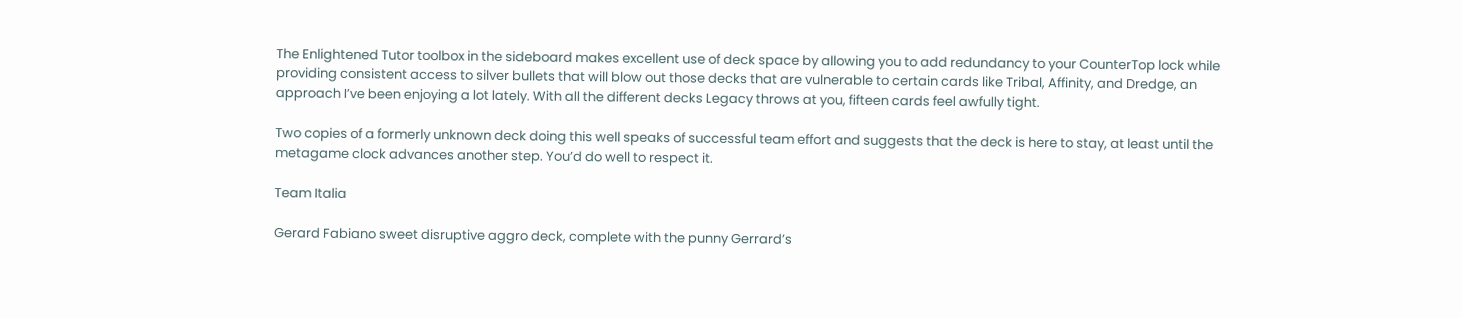The Enlightened Tutor toolbox in the sideboard makes excellent use of deck space by allowing you to add redundancy to your CounterTop lock while
providing consistent access to silver bullets that will blow out those decks that are vulnerable to certain cards like Tribal, Affinity, and Dredge, an
approach I’ve been enjoying a lot lately. With all the different decks Legacy throws at you, fifteen cards feel awfully tight.

Two copies of a formerly unknown deck doing this well speaks of successful team effort and suggests that the deck is here to stay, at least until the
metagame clock advances another step. You’d do well to respect it.

Team Italia

Gerard Fabiano sweet disruptive aggro deck, complete with the punny Gerrard’s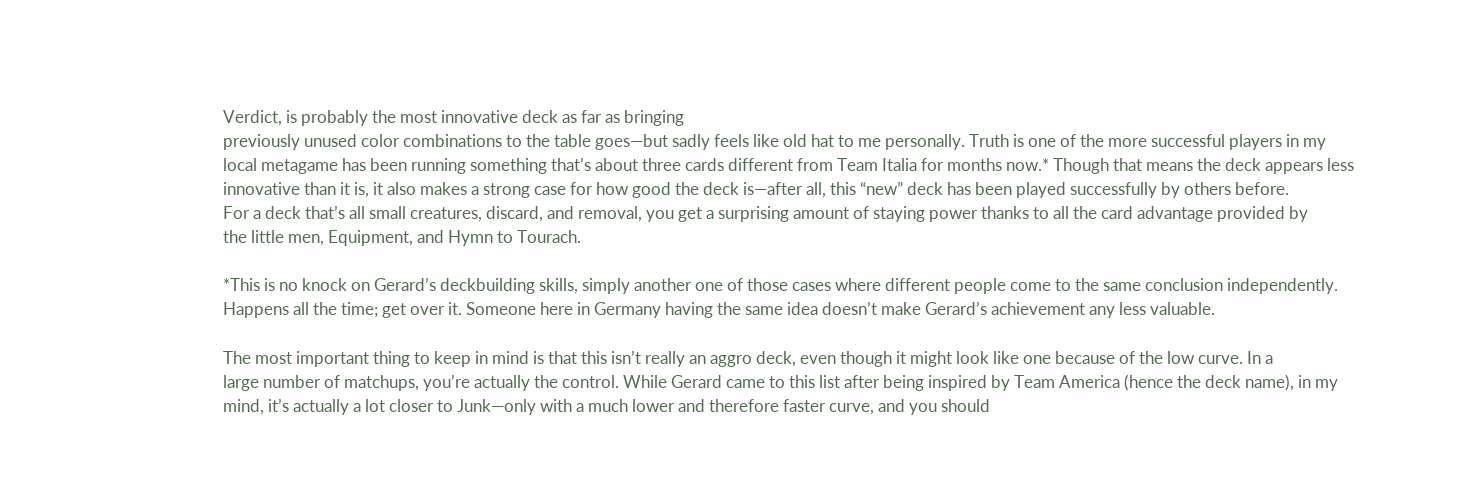Verdict, is probably the most innovative deck as far as bringing
previously unused color combinations to the table goes—but sadly feels like old hat to me personally. Truth is one of the more successful players in my
local metagame has been running something that’s about three cards different from Team Italia for months now.* Though that means the deck appears less
innovative than it is, it also makes a strong case for how good the deck is—after all, this “new” deck has been played successfully by others before.
For a deck that’s all small creatures, discard, and removal, you get a surprising amount of staying power thanks to all the card advantage provided by
the little men, Equipment, and Hymn to Tourach.

*This is no knock on Gerard’s deckbuilding skills, simply another one of those cases where different people come to the same conclusion independently.
Happens all the time; get over it. Someone here in Germany having the same idea doesn’t make Gerard’s achievement any less valuable.

The most important thing to keep in mind is that this isn’t really an aggro deck, even though it might look like one because of the low curve. In a
large number of matchups, you’re actually the control. While Gerard came to this list after being inspired by Team America (hence the deck name), in my
mind, it’s actually a lot closer to Junk—only with a much lower and therefore faster curve, and you should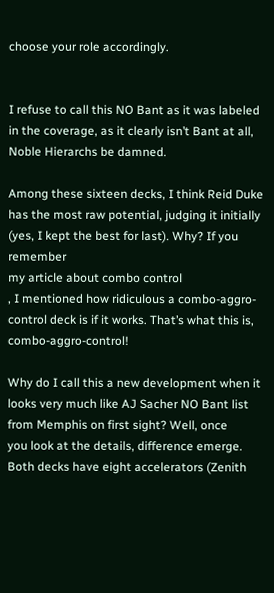choose your role accordingly.


I refuse to call this NO Bant as it was labeled in the coverage, as it clearly isn’t Bant at all, Noble Hierarchs be damned.

Among these sixteen decks, I think Reid Duke has the most raw potential, judging it initially (yes, I kept the best for last). Why? If you remember
my article about combo control
, I mentioned how ridiculous a combo-aggro-control deck is if it works. That’s what this is, combo-aggro-control!

Why do I call this a new development when it looks very much like AJ Sacher NO Bant list from Memphis on first sight? Well, once
you look at the details, difference emerge. Both decks have eight accelerators (Zenith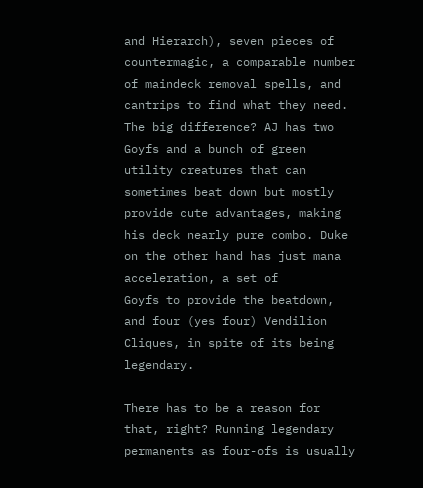and Hierarch), seven pieces of countermagic, a comparable number
of maindeck removal spells, and cantrips to find what they need. The big difference? AJ has two Goyfs and a bunch of green utility creatures that can
sometimes beat down but mostly provide cute advantages, making his deck nearly pure combo. Duke on the other hand has just mana acceleration, a set of
Goyfs to provide the beatdown, and four (yes four) Vendilion Cliques, in spite of its being legendary.

There has to be a reason for that, right? Running legendary permanents as four-ofs is usually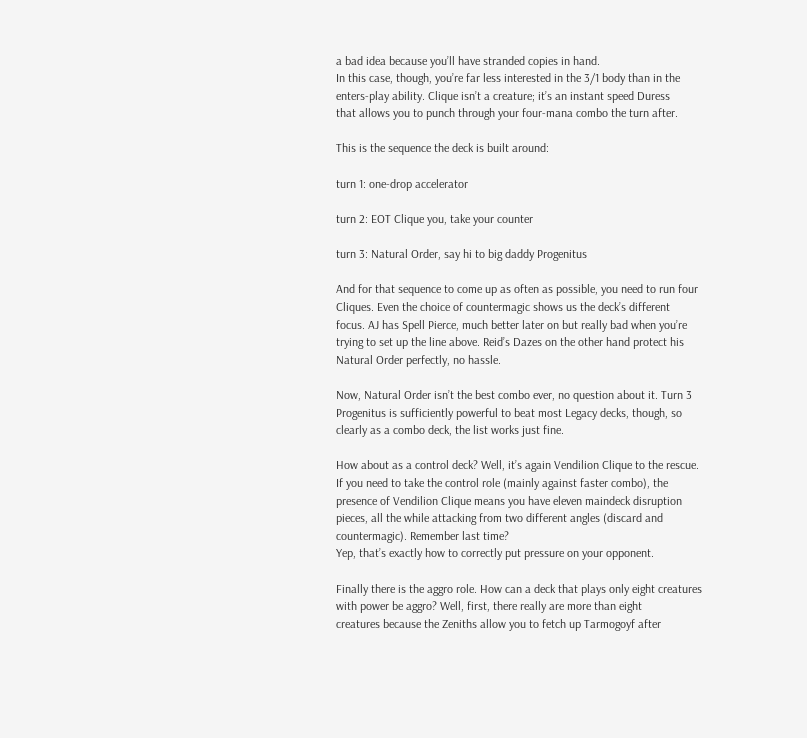a bad idea because you’ll have stranded copies in hand.
In this case, though, you’re far less interested in the 3/1 body than in the enters-play ability. Clique isn’t a creature; it’s an instant speed Duress
that allows you to punch through your four-mana combo the turn after.

This is the sequence the deck is built around:

turn 1: one-drop accelerator

turn 2: EOT Clique you, take your counter

turn 3: Natural Order, say hi to big daddy Progenitus

And for that sequence to come up as often as possible, you need to run four Cliques. Even the choice of countermagic shows us the deck’s different
focus. AJ has Spell Pierce, much better later on but really bad when you’re trying to set up the line above. Reid’s Dazes on the other hand protect his
Natural Order perfectly, no hassle.

Now, Natural Order isn’t the best combo ever, no question about it. Turn 3 Progenitus is sufficiently powerful to beat most Legacy decks, though, so
clearly as a combo deck, the list works just fine.

How about as a control deck? Well, it’s again Vendilion Clique to the rescue. If you need to take the control role (mainly against faster combo), the
presence of Vendilion Clique means you have eleven maindeck disruption pieces, all the while attacking from two different angles (discard and
countermagic). Remember last time?
Yep, that’s exactly how to correctly put pressure on your opponent.

Finally there is the aggro role. How can a deck that plays only eight creatures with power be aggro? Well, first, there really are more than eight
creatures because the Zeniths allow you to fetch up Tarmogoyf after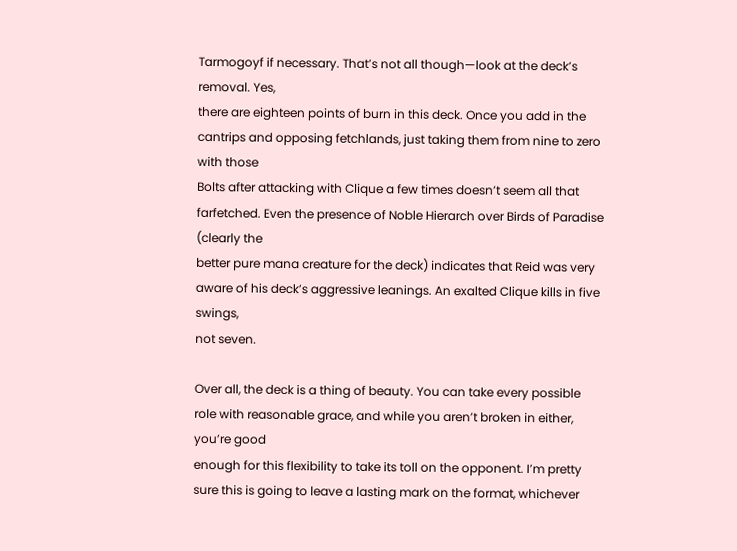Tarmogoyf if necessary. That’s not all though—look at the deck’s removal. Yes,
there are eighteen points of burn in this deck. Once you add in the cantrips and opposing fetchlands, just taking them from nine to zero with those
Bolts after attacking with Clique a few times doesn’t seem all that farfetched. Even the presence of Noble Hierarch over Birds of Paradise (clearly the
better pure mana creature for the deck) indicates that Reid was very aware of his deck’s aggressive leanings. An exalted Clique kills in five swings,
not seven.

Over all, the deck is a thing of beauty. You can take every possible role with reasonable grace, and while you aren’t broken in either, you’re good
enough for this flexibility to take its toll on the opponent. I’m pretty sure this is going to leave a lasting mark on the format, whichever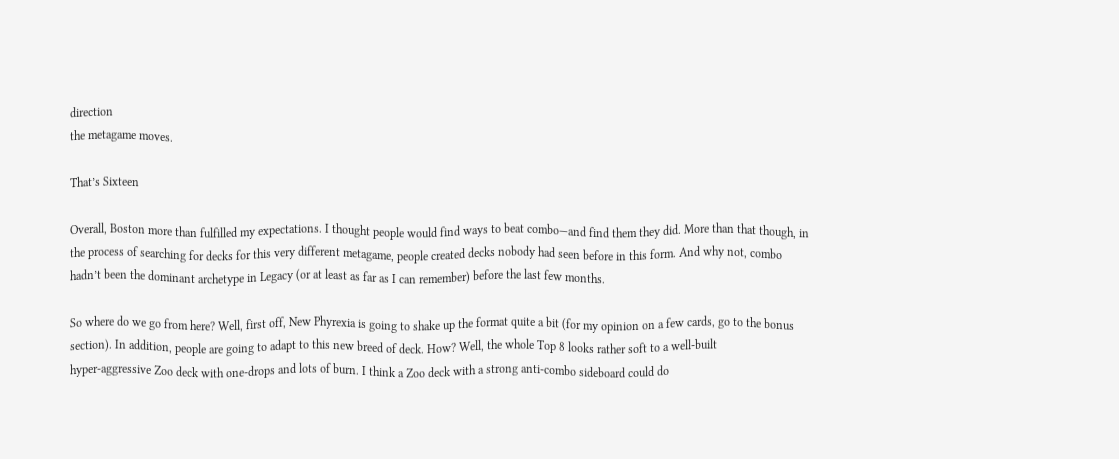direction
the metagame moves.

That’s Sixteen

Overall, Boston more than fulfilled my expectations. I thought people would find ways to beat combo—and find them they did. More than that though, in
the process of searching for decks for this very different metagame, people created decks nobody had seen before in this form. And why not, combo
hadn’t been the dominant archetype in Legacy (or at least as far as I can remember) before the last few months.

So where do we go from here? Well, first off, New Phyrexia is going to shake up the format quite a bit (for my opinion on a few cards, go to the bonus
section). In addition, people are going to adapt to this new breed of deck. How? Well, the whole Top 8 looks rather soft to a well-built
hyper-aggressive Zoo deck with one-drops and lots of burn. I think a Zoo deck with a strong anti-combo sideboard could do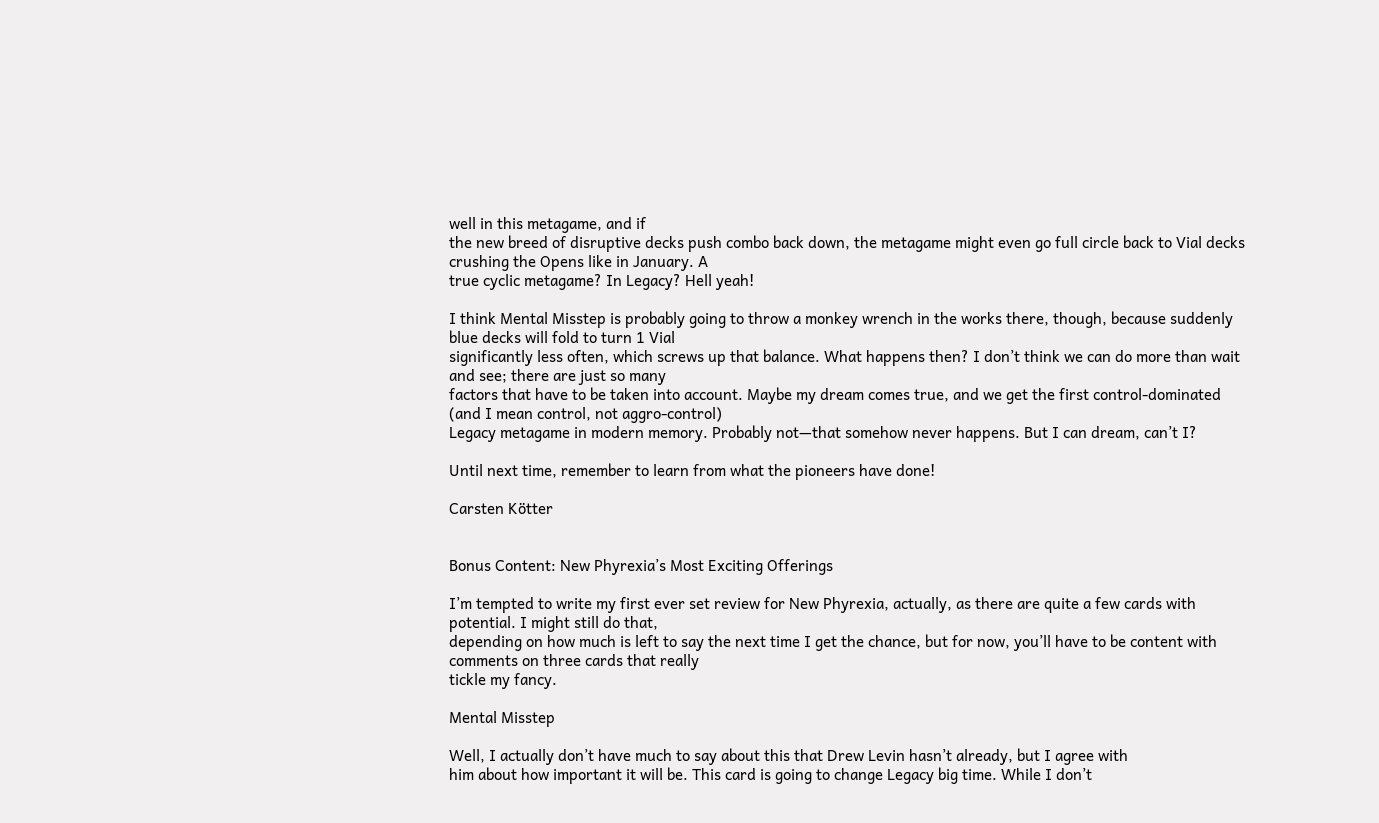well in this metagame, and if
the new breed of disruptive decks push combo back down, the metagame might even go full circle back to Vial decks crushing the Opens like in January. A
true cyclic metagame? In Legacy? Hell yeah!

I think Mental Misstep is probably going to throw a monkey wrench in the works there, though, because suddenly blue decks will fold to turn 1 Vial
significantly less often, which screws up that balance. What happens then? I don’t think we can do more than wait and see; there are just so many
factors that have to be taken into account. Maybe my dream comes true, and we get the first control-dominated (and I mean control, not aggro-control)
Legacy metagame in modern memory. Probably not—that somehow never happens. But I can dream, can’t I?

Until next time, remember to learn from what the pioneers have done!

Carsten Kötter


Bonus Content: New Phyrexia’s Most Exciting Offerings

I’m tempted to write my first ever set review for New Phyrexia, actually, as there are quite a few cards with potential. I might still do that,
depending on how much is left to say the next time I get the chance, but for now, you’ll have to be content with comments on three cards that really
tickle my fancy.

Mental Misstep

Well, I actually don’t have much to say about this that Drew Levin hasn’t already, but I agree with
him about how important it will be. This card is going to change Legacy big time. While I don’t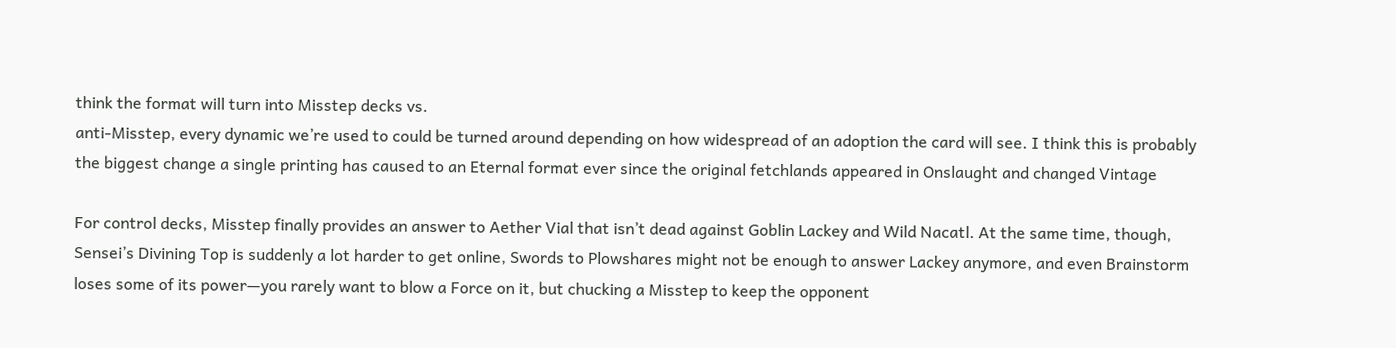think the format will turn into Misstep decks vs.
anti-Misstep, every dynamic we’re used to could be turned around depending on how widespread of an adoption the card will see. I think this is probably
the biggest change a single printing has caused to an Eternal format ever since the original fetchlands appeared in Onslaught and changed Vintage

For control decks, Misstep finally provides an answer to Aether Vial that isn’t dead against Goblin Lackey and Wild Nacatl. At the same time, though,
Sensei’s Divining Top is suddenly a lot harder to get online, Swords to Plowshares might not be enough to answer Lackey anymore, and even Brainstorm
loses some of its power—you rarely want to blow a Force on it, but chucking a Misstep to keep the opponent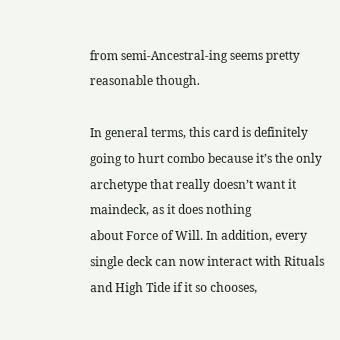from semi-Ancestral-ing seems pretty
reasonable though.

In general terms, this card is definitely going to hurt combo because it’s the only archetype that really doesn’t want it maindeck, as it does nothing
about Force of Will. In addition, every single deck can now interact with Rituals and High Tide if it so chooses,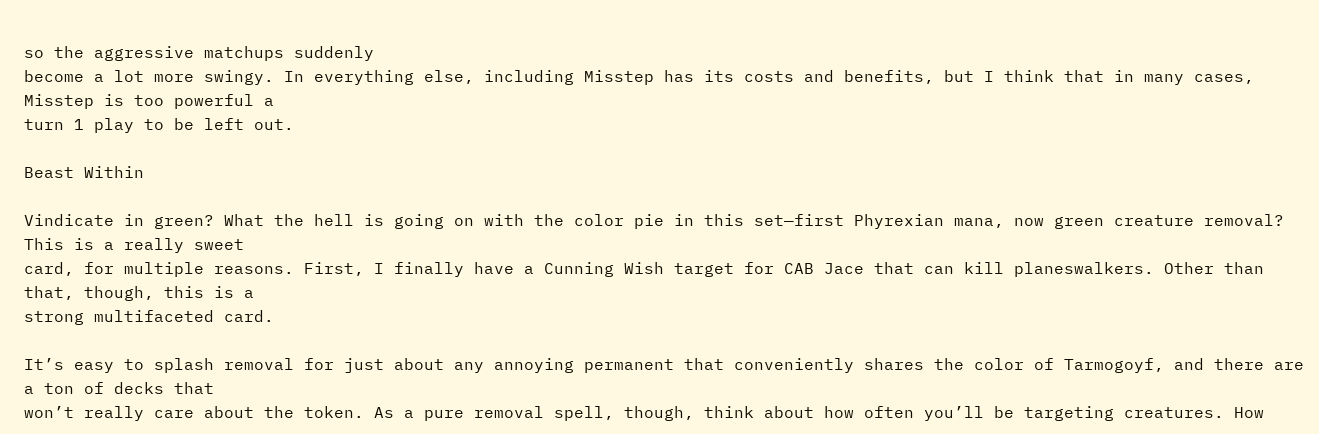so the aggressive matchups suddenly
become a lot more swingy. In everything else, including Misstep has its costs and benefits, but I think that in many cases, Misstep is too powerful a
turn 1 play to be left out.

Beast Within

Vindicate in green? What the hell is going on with the color pie in this set—first Phyrexian mana, now green creature removal? This is a really sweet
card, for multiple reasons. First, I finally have a Cunning Wish target for CAB Jace that can kill planeswalkers. Other than that, though, this is a
strong multifaceted card.

It’s easy to splash removal for just about any annoying permanent that conveniently shares the color of Tarmogoyf, and there are a ton of decks that
won’t really care about the token. As a pure removal spell, though, think about how often you’ll be targeting creatures. How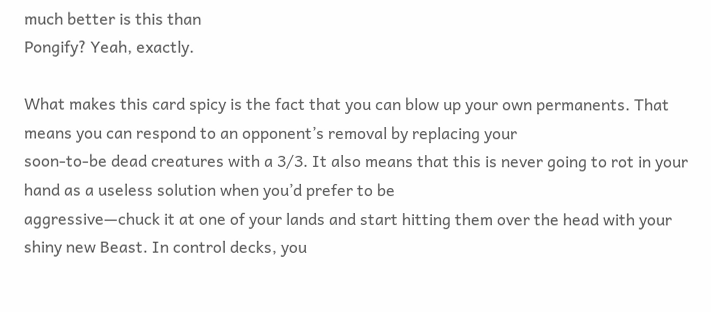much better is this than
Pongify? Yeah, exactly.

What makes this card spicy is the fact that you can blow up your own permanents. That means you can respond to an opponent’s removal by replacing your
soon-to-be dead creatures with a 3/3. It also means that this is never going to rot in your hand as a useless solution when you’d prefer to be
aggressive—chuck it at one of your lands and start hitting them over the head with your shiny new Beast. In control decks, you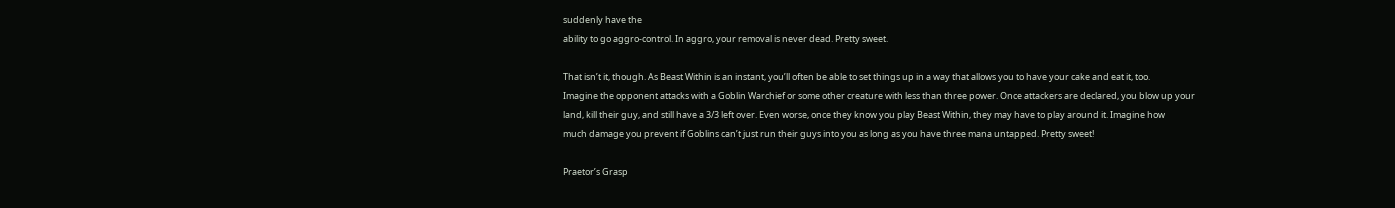suddenly have the
ability to go aggro-control. In aggro, your removal is never dead. Pretty sweet.

That isn’t it, though. As Beast Within is an instant, you’ll often be able to set things up in a way that allows you to have your cake and eat it, too.
Imagine the opponent attacks with a Goblin Warchief or some other creature with less than three power. Once attackers are declared, you blow up your
land, kill their guy, and still have a 3/3 left over. Even worse, once they know you play Beast Within, they may have to play around it. Imagine how
much damage you prevent if Goblins can’t just run their guys into you as long as you have three mana untapped. Pretty sweet!

Praetor’s Grasp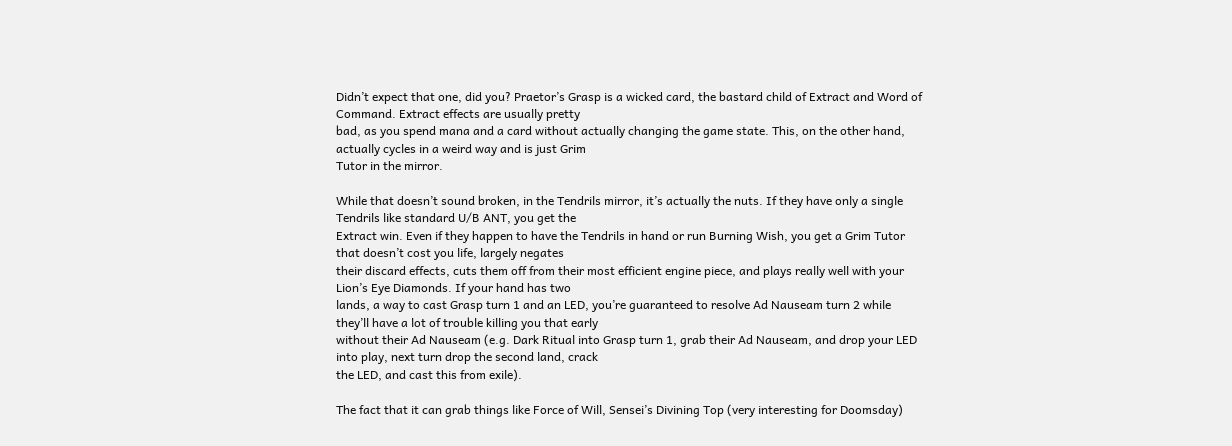Didn’t expect that one, did you? Praetor’s Grasp is a wicked card, the bastard child of Extract and Word of Command. Extract effects are usually pretty
bad, as you spend mana and a card without actually changing the game state. This, on the other hand, actually cycles in a weird way and is just Grim
Tutor in the mirror.

While that doesn’t sound broken, in the Tendrils mirror, it’s actually the nuts. If they have only a single Tendrils like standard U/B ANT, you get the
Extract win. Even if they happen to have the Tendrils in hand or run Burning Wish, you get a Grim Tutor that doesn’t cost you life, largely negates
their discard effects, cuts them off from their most efficient engine piece, and plays really well with your Lion’s Eye Diamonds. If your hand has two
lands, a way to cast Grasp turn 1 and an LED, you’re guaranteed to resolve Ad Nauseam turn 2 while they’ll have a lot of trouble killing you that early
without their Ad Nauseam (e.g. Dark Ritual into Grasp turn 1, grab their Ad Nauseam, and drop your LED into play, next turn drop the second land, crack
the LED, and cast this from exile).

The fact that it can grab things like Force of Will, Sensei’s Divining Top (very interesting for Doomsday)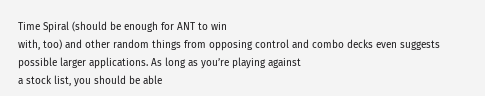Time Spiral (should be enough for ANT to win
with, too) and other random things from opposing control and combo decks even suggests possible larger applications. As long as you’re playing against
a stock list, you should be able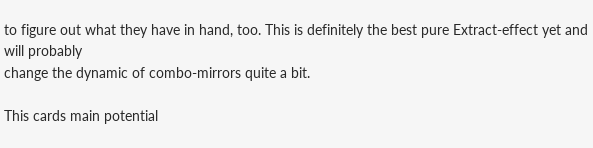to figure out what they have in hand, too. This is definitely the best pure Extract-effect yet and will probably
change the dynamic of combo-mirrors quite a bit.

This cards main potential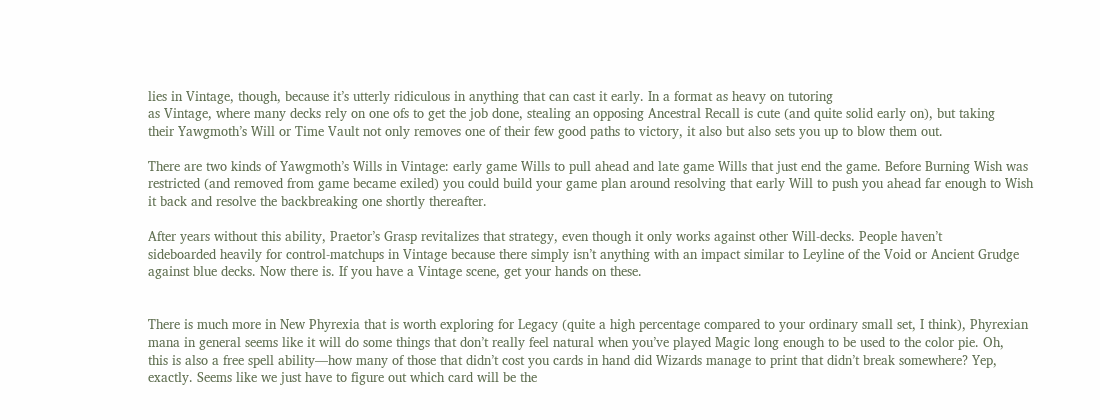lies in Vintage, though, because it’s utterly ridiculous in anything that can cast it early. In a format as heavy on tutoring
as Vintage, where many decks rely on one ofs to get the job done, stealing an opposing Ancestral Recall is cute (and quite solid early on), but taking
their Yawgmoth’s Will or Time Vault not only removes one of their few good paths to victory, it also but also sets you up to blow them out.

There are two kinds of Yawgmoth’s Wills in Vintage: early game Wills to pull ahead and late game Wills that just end the game. Before Burning Wish was
restricted (and removed from game became exiled) you could build your game plan around resolving that early Will to push you ahead far enough to Wish
it back and resolve the backbreaking one shortly thereafter.

After years without this ability, Praetor’s Grasp revitalizes that strategy, even though it only works against other Will-decks. People haven’t
sideboarded heavily for control-matchups in Vintage because there simply isn’t anything with an impact similar to Leyline of the Void or Ancient Grudge
against blue decks. Now there is. If you have a Vintage scene, get your hands on these.


There is much more in New Phyrexia that is worth exploring for Legacy (quite a high percentage compared to your ordinary small set, I think), Phyrexian
mana in general seems like it will do some things that don’t really feel natural when you’ve played Magic long enough to be used to the color pie. Oh,
this is also a free spell ability—how many of those that didn’t cost you cards in hand did Wizards manage to print that didn’t break somewhere? Yep,
exactly. Seems like we just have to figure out which card will be the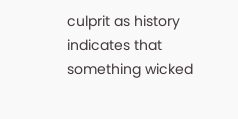culprit as history indicates that something wicked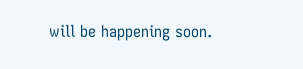will be happening soon.